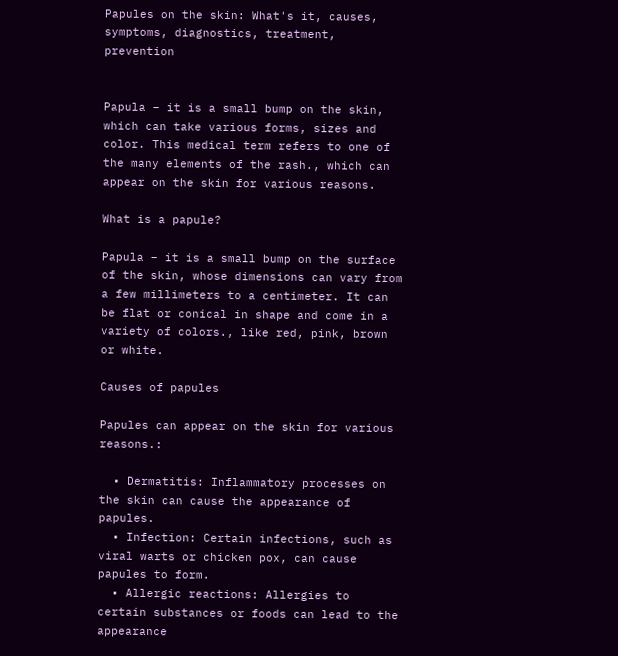Papules on the skin: What's it, causes, symptoms, diagnostics, treatment, prevention


Papula – it is a small bump on the skin, which can take various forms, sizes and color. This medical term refers to one of the many elements of the rash., which can appear on the skin for various reasons.

What is a papule?

Papula – it is a small bump on the surface of the skin, whose dimensions can vary from a few millimeters to a centimeter. It can be flat or conical in shape and come in a variety of colors., like red, pink, brown or white.

Causes of papules

Papules can appear on the skin for various reasons.:

  • Dermatitis: Inflammatory processes on the skin can cause the appearance of papules.
  • Infection: Certain infections, such as viral warts or chicken pox, can cause papules to form.
  • Allergic reactions: Allergies to certain substances or foods can lead to the appearance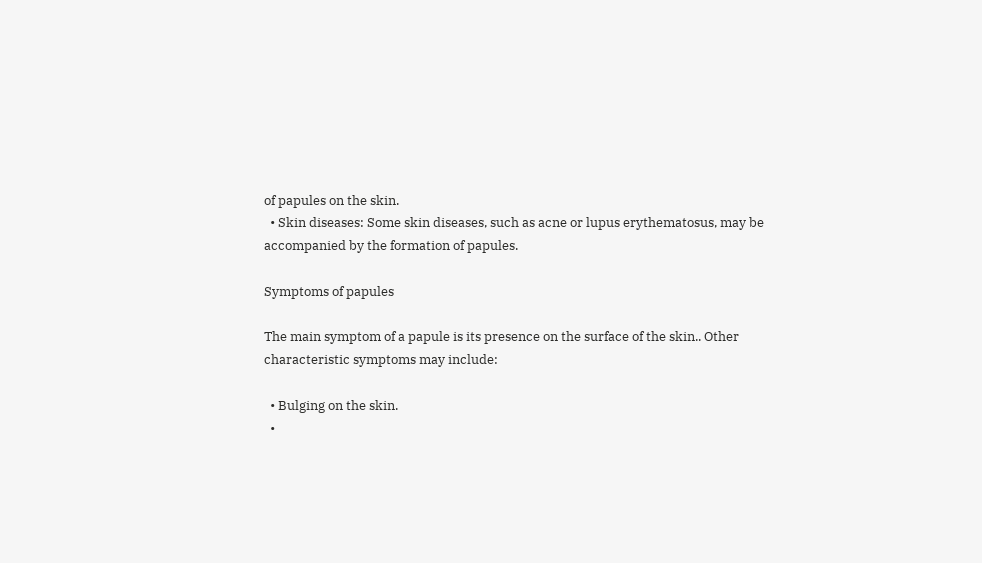of papules on the skin.
  • Skin diseases: Some skin diseases, such as acne or lupus erythematosus, may be accompanied by the formation of papules.

Symptoms of papules

The main symptom of a papule is its presence on the surface of the skin.. Other characteristic symptoms may include:

  • Bulging on the skin.
  •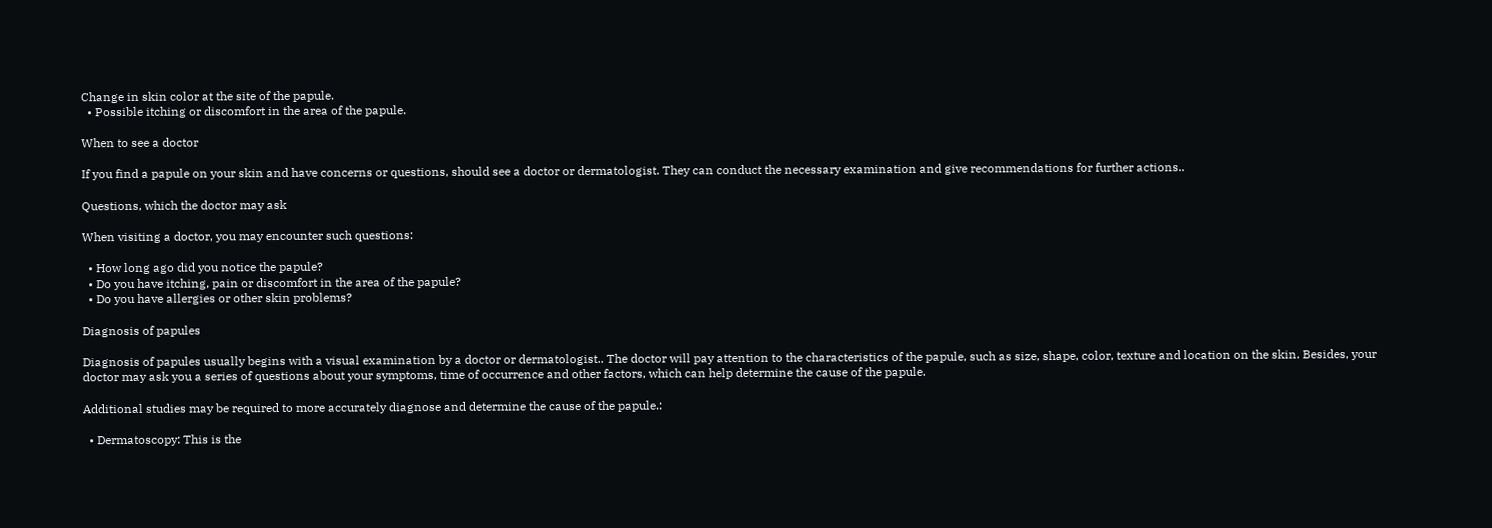Change in skin color at the site of the papule.
  • Possible itching or discomfort in the area of the papule.

When to see a doctor

If you find a papule on your skin and have concerns or questions, should see a doctor or dermatologist. They can conduct the necessary examination and give recommendations for further actions..

Questions, which the doctor may ask

When visiting a doctor, you may encounter such questions:

  • How long ago did you notice the papule?
  • Do you have itching, pain or discomfort in the area of the papule?
  • Do you have allergies or other skin problems?

Diagnosis of papules

Diagnosis of papules usually begins with a visual examination by a doctor or dermatologist.. The doctor will pay attention to the characteristics of the papule, such as size, shape, color, texture and location on the skin. Besides, your doctor may ask you a series of questions about your symptoms, time of occurrence and other factors, which can help determine the cause of the papule.

Additional studies may be required to more accurately diagnose and determine the cause of the papule.:

  • Dermatoscopy: This is the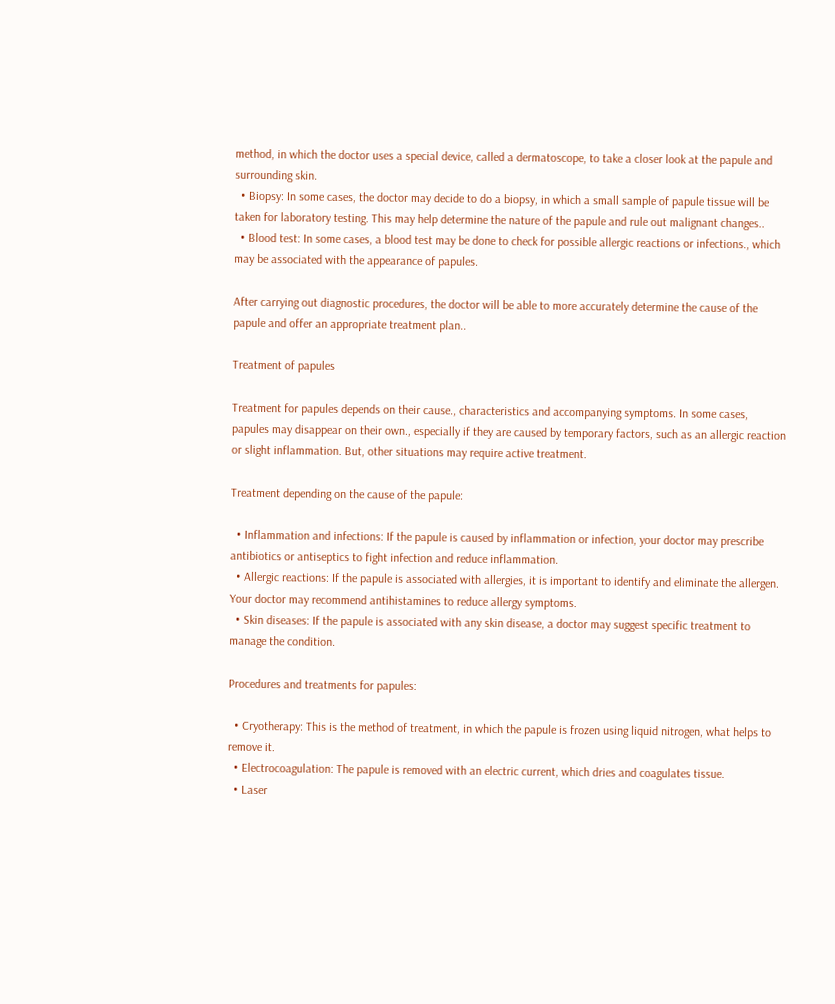method, in which the doctor uses a special device, called a dermatoscope, to take a closer look at the papule and surrounding skin.
  • Biopsy: In some cases, the doctor may decide to do a biopsy, in which a small sample of papule tissue will be taken for laboratory testing. This may help determine the nature of the papule and rule out malignant changes..
  • Blood test: In some cases, a blood test may be done to check for possible allergic reactions or infections., which may be associated with the appearance of papules.

After carrying out diagnostic procedures, the doctor will be able to more accurately determine the cause of the papule and offer an appropriate treatment plan..

Treatment of papules

Treatment for papules depends on their cause., characteristics and accompanying symptoms. In some cases, papules may disappear on their own., especially if they are caused by temporary factors, such as an allergic reaction or slight inflammation. But, other situations may require active treatment.

Treatment depending on the cause of the papule:

  • Inflammation and infections: If the papule is caused by inflammation or infection, your doctor may prescribe antibiotics or antiseptics to fight infection and reduce inflammation.
  • Allergic reactions: If the papule is associated with allergies, it is important to identify and eliminate the allergen. Your doctor may recommend antihistamines to reduce allergy symptoms.
  • Skin diseases: If the papule is associated with any skin disease, a doctor may suggest specific treatment to manage the condition.

Procedures and treatments for papules:

  • Cryotherapy: This is the method of treatment, in which the papule is frozen using liquid nitrogen, what helps to remove it.
  • Electrocoagulation: The papule is removed with an electric current, which dries and coagulates tissue.
  • Laser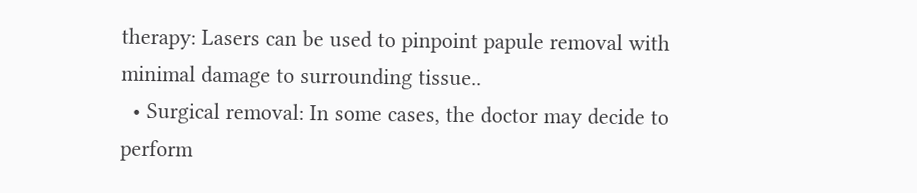therapy: Lasers can be used to pinpoint papule removal with minimal damage to surrounding tissue..
  • Surgical removal: In some cases, the doctor may decide to perform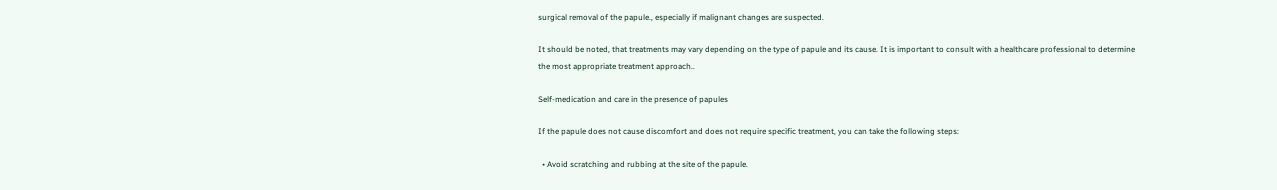surgical removal of the papule., especially if malignant changes are suspected.

It should be noted, that treatments may vary depending on the type of papule and its cause. It is important to consult with a healthcare professional to determine the most appropriate treatment approach..

Self-medication and care in the presence of papules

If the papule does not cause discomfort and does not require specific treatment, you can take the following steps:

  • Avoid scratching and rubbing at the site of the papule.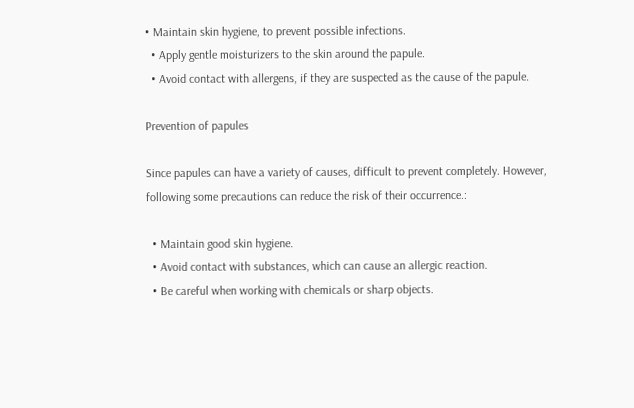• Maintain skin hygiene, to prevent possible infections.
  • Apply gentle moisturizers to the skin around the papule.
  • Avoid contact with allergens, if they are suspected as the cause of the papule.

Prevention of papules

Since papules can have a variety of causes, difficult to prevent completely. However, following some precautions can reduce the risk of their occurrence.:

  • Maintain good skin hygiene.
  • Avoid contact with substances, which can cause an allergic reaction.
  • Be careful when working with chemicals or sharp objects.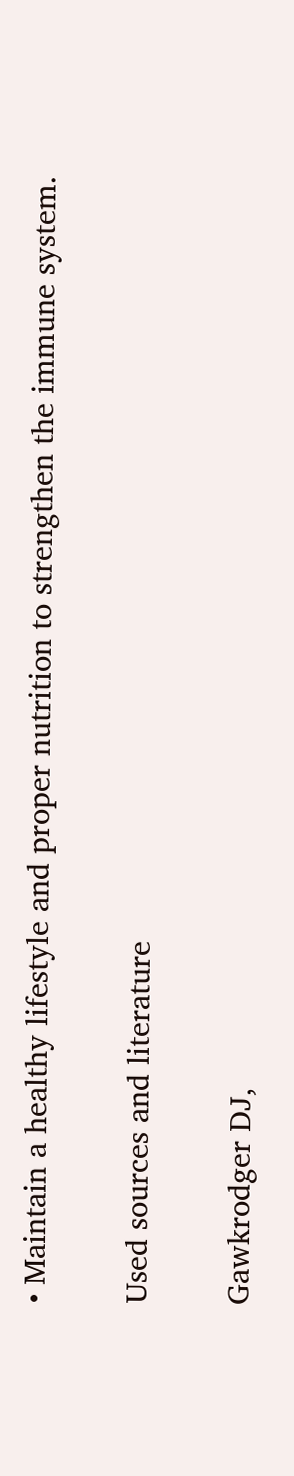• Maintain a healthy lifestyle and proper nutrition to strengthen the immune system.

Used sources and literature

Gawkrodger DJ,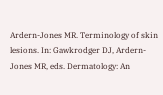Ardern-Jones MR. Terminology of skin lesions. In: Gawkrodger DJ, Ardern-Jones MR, eds. Dermatology: An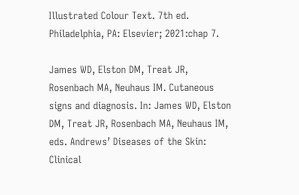Illustrated Colour Text. 7th ed. Philadelphia, PA: Elsevier; 2021:chap 7.

James WD, Elston DM, Treat JR, Rosenbach MA, Neuhaus IM. Cutaneous signs and diagnosis. In: James WD, Elston DM, Treat JR, Rosenbach MA, Neuhaus IM, eds. Andrews’ Diseases of the Skin: Clinical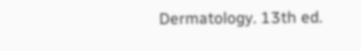Dermatology. 13th ed.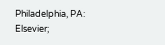Philadelphia, PA: Elsevier;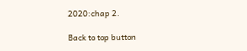2020:chap 2.

Back to top button